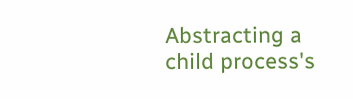Abstracting a child process's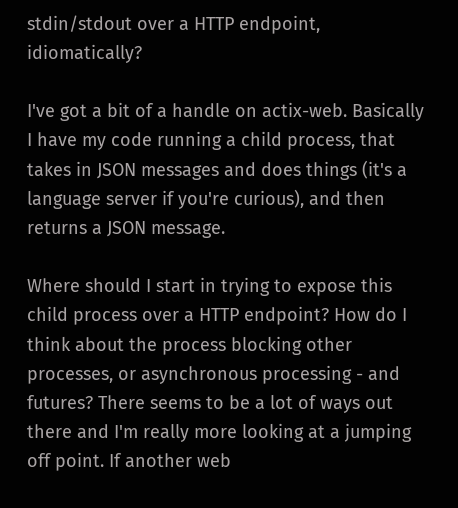stdin/stdout over a HTTP endpoint, idiomatically?

I've got a bit of a handle on actix-web. Basically I have my code running a child process, that takes in JSON messages and does things (it's a language server if you're curious), and then returns a JSON message.

Where should I start in trying to expose this child process over a HTTP endpoint? How do I think about the process blocking other processes, or asynchronous processing - and futures? There seems to be a lot of ways out there and I'm really more looking at a jumping off point. If another web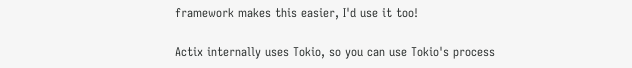framework makes this easier, I'd use it too!

Actix internally uses Tokio, so you can use Tokio's process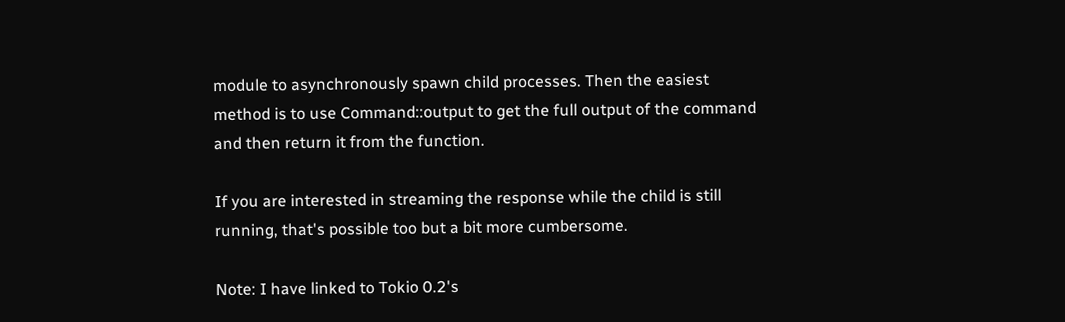module to asynchronously spawn child processes. Then the easiest method is to use Command::output to get the full output of the command and then return it from the function.

If you are interested in streaming the response while the child is still running, that's possible too but a bit more cumbersome.

Note: I have linked to Tokio 0.2's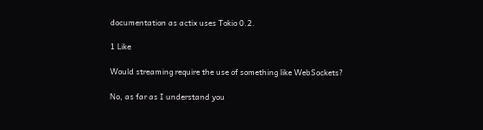documentation as actix uses Tokio 0.2.

1 Like

Would streaming require the use of something like WebSockets?

No, as far as I understand you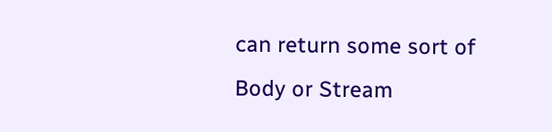can return some sort of Body or Stream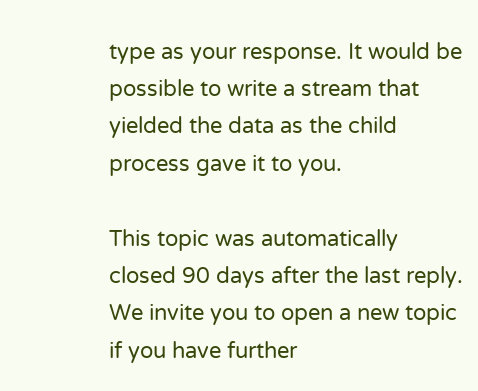type as your response. It would be possible to write a stream that yielded the data as the child process gave it to you.

This topic was automatically closed 90 days after the last reply. We invite you to open a new topic if you have further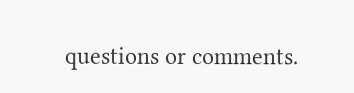questions or comments.